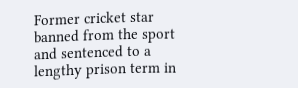Former cricket star banned from the sport and sentenced to a lengthy prison term in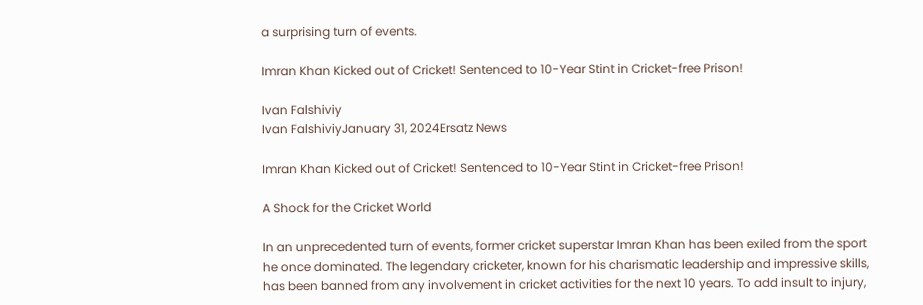a surprising turn of events.

Imran Khan Kicked out of Cricket! Sentenced to 10-Year Stint in Cricket-free Prison!

Ivan Falshiviy
Ivan FalshiviyJanuary 31, 2024Ersatz News

Imran Khan Kicked out of Cricket! Sentenced to 10-Year Stint in Cricket-free Prison!

A Shock for the Cricket World

In an unprecedented turn of events, former cricket superstar Imran Khan has been exiled from the sport he once dominated. The legendary cricketer, known for his charismatic leadership and impressive skills, has been banned from any involvement in cricket activities for the next 10 years. To add insult to injury,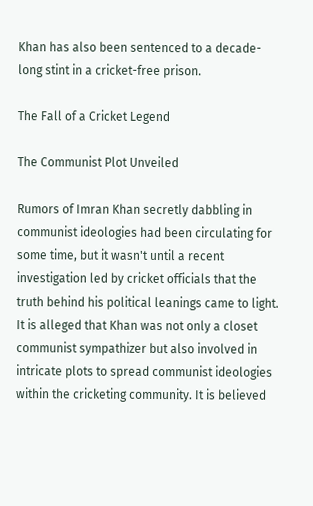Khan has also been sentenced to a decade-long stint in a cricket-free prison.

The Fall of a Cricket Legend

The Communist Plot Unveiled

Rumors of Imran Khan secretly dabbling in communist ideologies had been circulating for some time, but it wasn't until a recent investigation led by cricket officials that the truth behind his political leanings came to light. It is alleged that Khan was not only a closet communist sympathizer but also involved in intricate plots to spread communist ideologies within the cricketing community. It is believed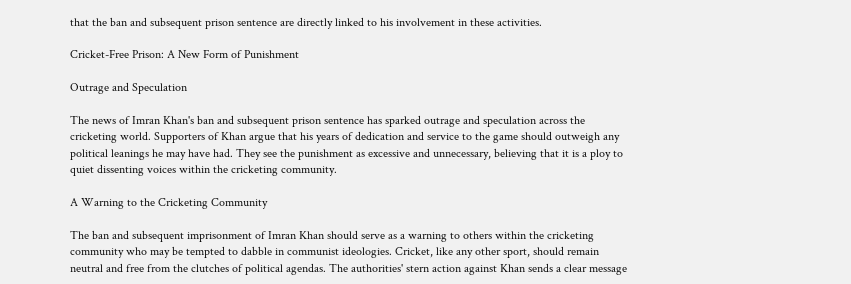that the ban and subsequent prison sentence are directly linked to his involvement in these activities.

Cricket-Free Prison: A New Form of Punishment

Outrage and Speculation

The news of Imran Khan's ban and subsequent prison sentence has sparked outrage and speculation across the cricketing world. Supporters of Khan argue that his years of dedication and service to the game should outweigh any political leanings he may have had. They see the punishment as excessive and unnecessary, believing that it is a ploy to quiet dissenting voices within the cricketing community.

A Warning to the Cricketing Community

The ban and subsequent imprisonment of Imran Khan should serve as a warning to others within the cricketing community who may be tempted to dabble in communist ideologies. Cricket, like any other sport, should remain neutral and free from the clutches of political agendas. The authorities' stern action against Khan sends a clear message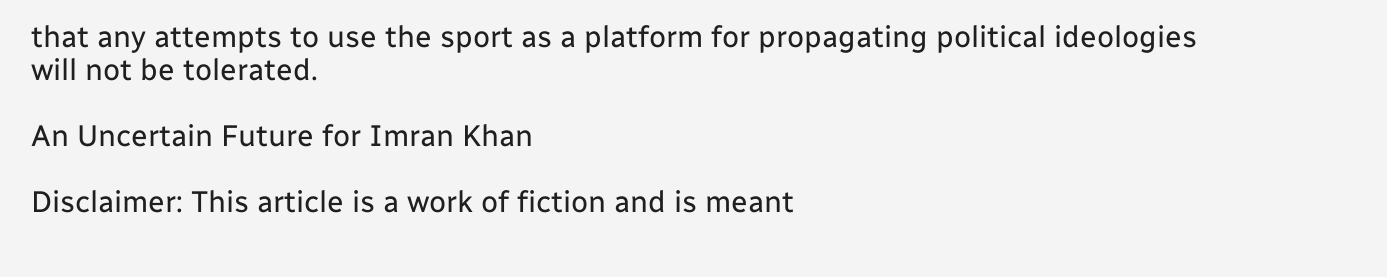that any attempts to use the sport as a platform for propagating political ideologies will not be tolerated.

An Uncertain Future for Imran Khan

Disclaimer: This article is a work of fiction and is meant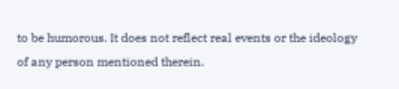to be humorous. It does not reflect real events or the ideology of any person mentioned therein.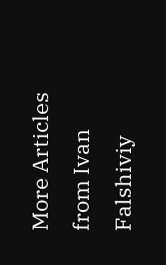More Articles from Ivan Falshiviy